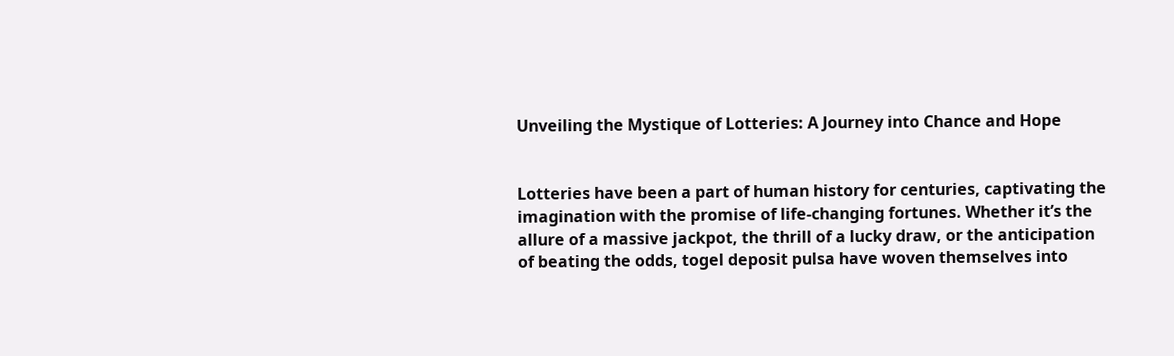Unveiling the Mystique of Lotteries: A Journey into Chance and Hope


Lotteries have been a part of human history for centuries, captivating the imagination with the promise of life-changing fortunes. Whether it’s the allure of a massive jackpot, the thrill of a lucky draw, or the anticipation of beating the odds, togel deposit pulsa have woven themselves into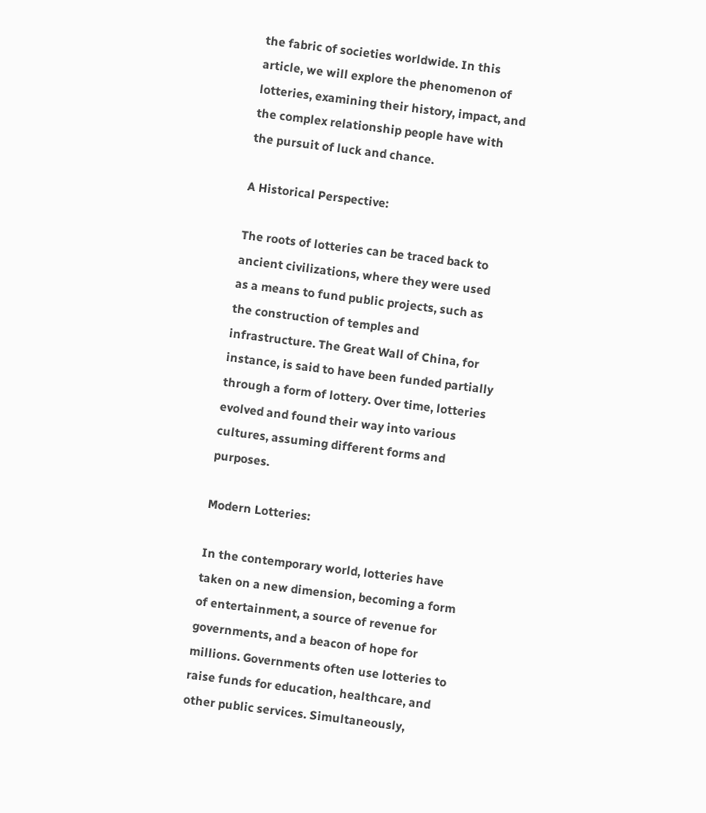the fabric of societies worldwide. In this article, we will explore the phenomenon of lotteries, examining their history, impact, and the complex relationship people have with the pursuit of luck and chance.

A Historical Perspective:

The roots of lotteries can be traced back to ancient civilizations, where they were used as a means to fund public projects, such as the construction of temples and infrastructure. The Great Wall of China, for instance, is said to have been funded partially through a form of lottery. Over time, lotteries evolved and found their way into various cultures, assuming different forms and purposes.

Modern Lotteries:

In the contemporary world, lotteries have taken on a new dimension, becoming a form of entertainment, a source of revenue for governments, and a beacon of hope for millions. Governments often use lotteries to raise funds for education, healthcare, and other public services. Simultaneously,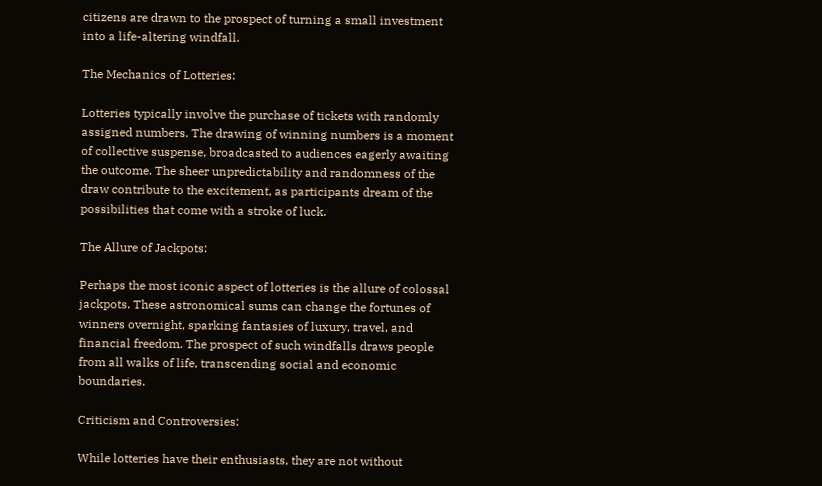citizens are drawn to the prospect of turning a small investment into a life-altering windfall.

The Mechanics of Lotteries:

Lotteries typically involve the purchase of tickets with randomly assigned numbers. The drawing of winning numbers is a moment of collective suspense, broadcasted to audiences eagerly awaiting the outcome. The sheer unpredictability and randomness of the draw contribute to the excitement, as participants dream of the possibilities that come with a stroke of luck.

The Allure of Jackpots:

Perhaps the most iconic aspect of lotteries is the allure of colossal jackpots. These astronomical sums can change the fortunes of winners overnight, sparking fantasies of luxury, travel, and financial freedom. The prospect of such windfalls draws people from all walks of life, transcending social and economic boundaries.

Criticism and Controversies:

While lotteries have their enthusiasts, they are not without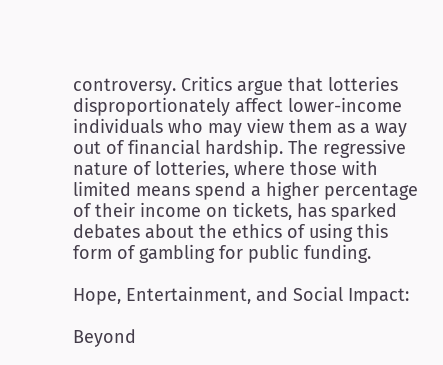controversy. Critics argue that lotteries disproportionately affect lower-income individuals who may view them as a way out of financial hardship. The regressive nature of lotteries, where those with limited means spend a higher percentage of their income on tickets, has sparked debates about the ethics of using this form of gambling for public funding.

Hope, Entertainment, and Social Impact:

Beyond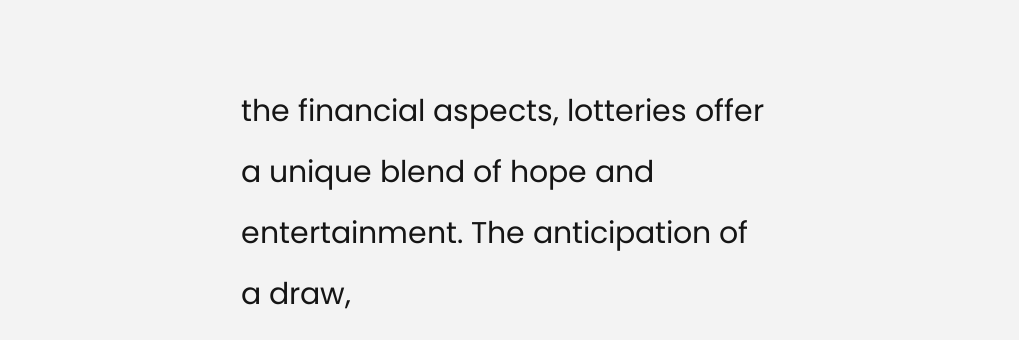the financial aspects, lotteries offer a unique blend of hope and entertainment. The anticipation of a draw,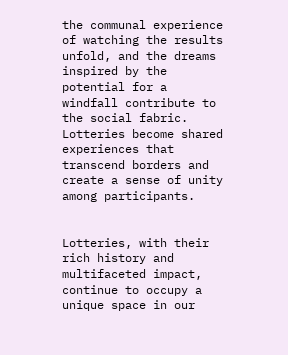the communal experience of watching the results unfold, and the dreams inspired by the potential for a windfall contribute to the social fabric. Lotteries become shared experiences that transcend borders and create a sense of unity among participants.


Lotteries, with their rich history and multifaceted impact, continue to occupy a unique space in our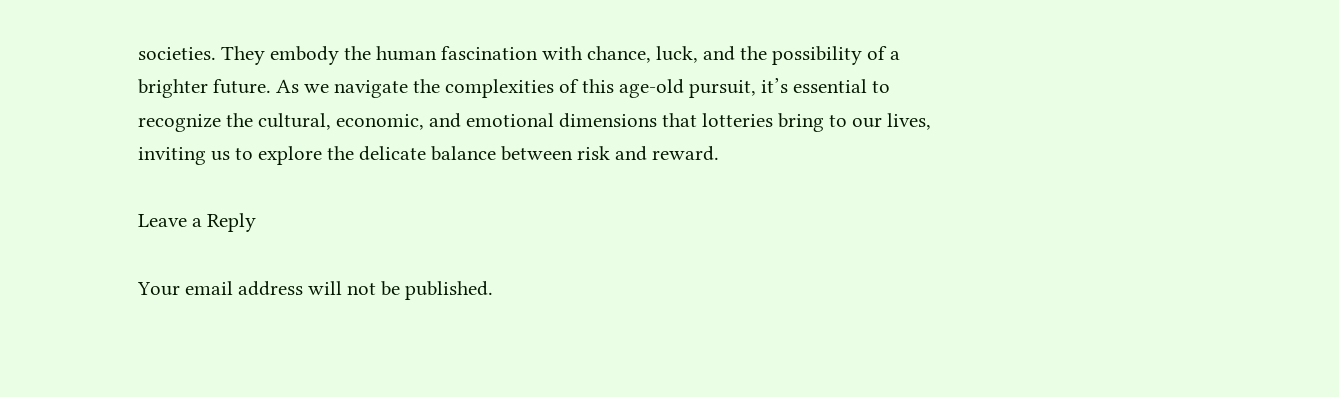societies. They embody the human fascination with chance, luck, and the possibility of a brighter future. As we navigate the complexities of this age-old pursuit, it’s essential to recognize the cultural, economic, and emotional dimensions that lotteries bring to our lives, inviting us to explore the delicate balance between risk and reward.

Leave a Reply

Your email address will not be published.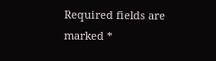Required fields are marked *